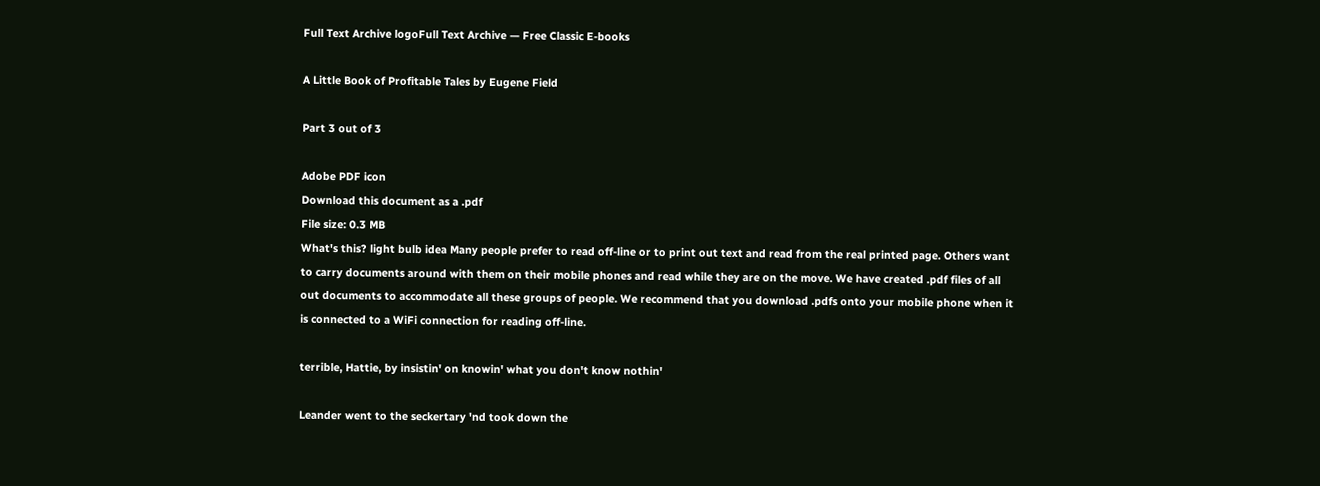Full Text Archive logoFull Text Archive — Free Classic E-books

A Little Book of Profitable Tales by Eugene Field

Part 3 out of 3

Adobe PDF icon
Download this document as a .pdf
File size: 0.3 MB
What's this? light bulb idea Many people prefer to read off-line or to print out text and read from the real printed page. Others want to carry documents around with them on their mobile phones and read while they are on the move. We have created .pdf files of all out documents to accommodate all these groups of people. We recommend that you download .pdfs onto your mobile phone when it is connected to a WiFi connection for reading off-line.

terrible, Hattie, by insistin' on knowin' what you don't know nothin'

Leander went to the seckertary 'nd took down the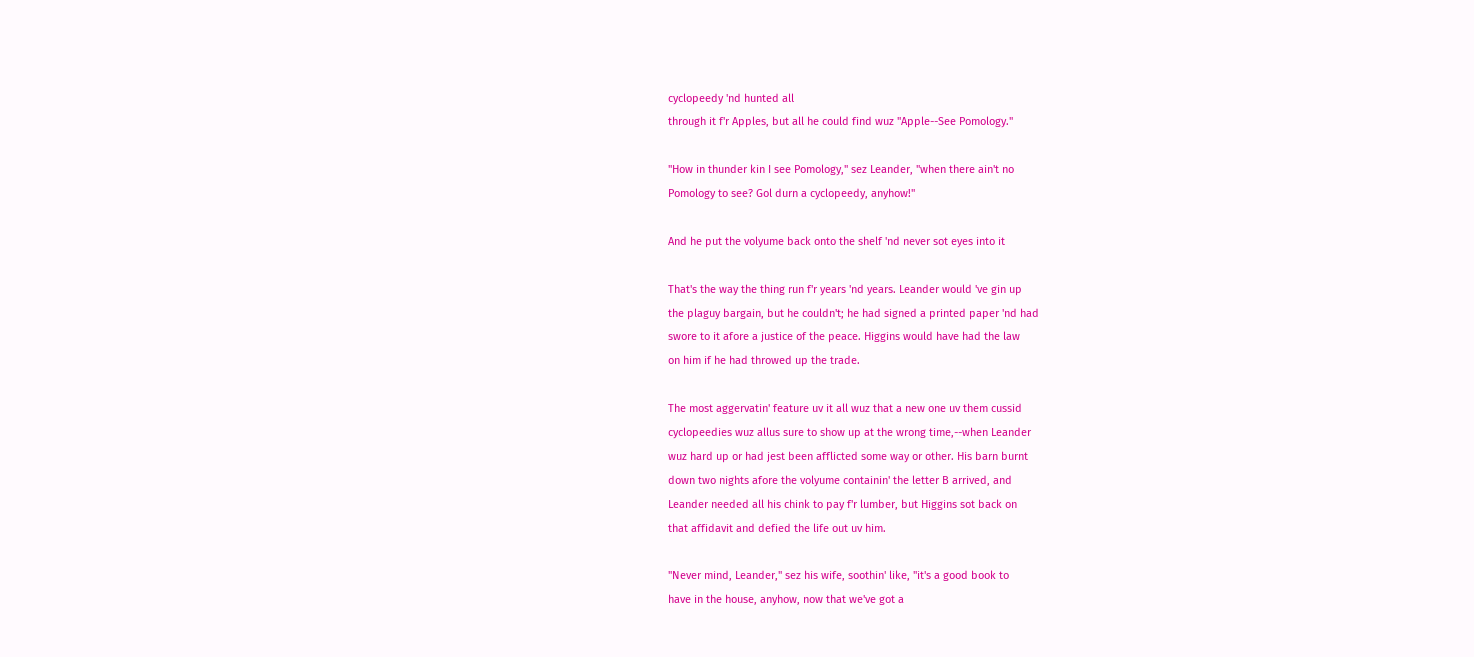cyclopeedy 'nd hunted all
through it f'r Apples, but all he could find wuz "Apple--See Pomology."

"How in thunder kin I see Pomology," sez Leander, "when there ain't no
Pomology to see? Gol durn a cyclopeedy, anyhow!"

And he put the volyume back onto the shelf 'nd never sot eyes into it

That's the way the thing run f'r years 'nd years. Leander would 've gin up
the plaguy bargain, but he couldn't; he had signed a printed paper 'nd had
swore to it afore a justice of the peace. Higgins would have had the law
on him if he had throwed up the trade.

The most aggervatin' feature uv it all wuz that a new one uv them cussid
cyclopeedies wuz allus sure to show up at the wrong time,--when Leander
wuz hard up or had jest been afflicted some way or other. His barn burnt
down two nights afore the volyume containin' the letter B arrived, and
Leander needed all his chink to pay f'r lumber, but Higgins sot back on
that affidavit and defied the life out uv him.

"Never mind, Leander," sez his wife, soothin' like, "it's a good book to
have in the house, anyhow, now that we've got a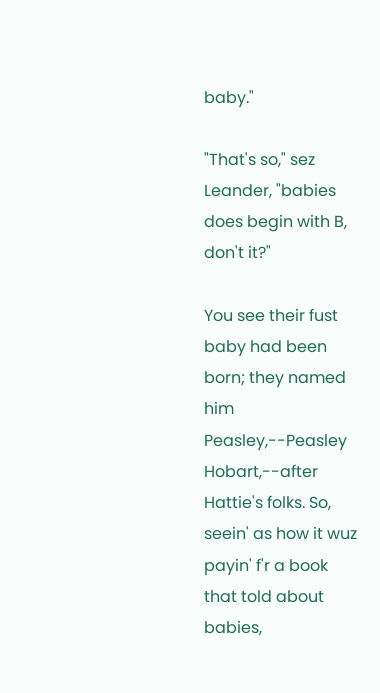baby."

"That's so," sez Leander, "babies does begin with B, don't it?"

You see their fust baby had been born; they named him Peasley,--Peasley
Hobart,--after Hattie's folks. So, seein' as how it wuz payin' f'r a book
that told about babies,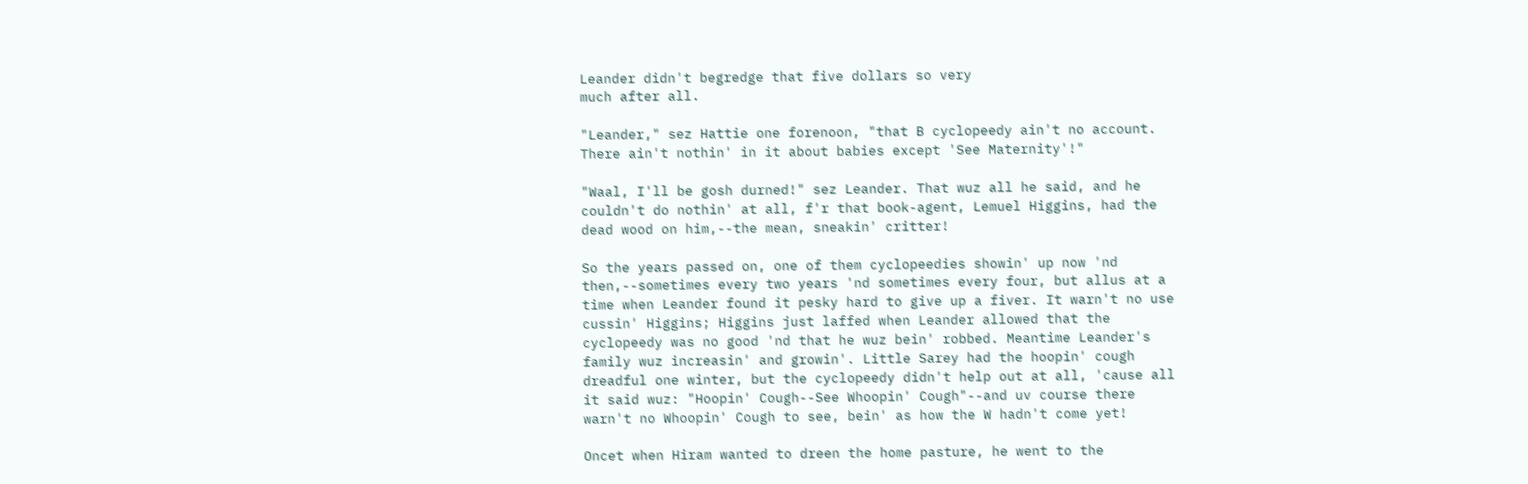Leander didn't begredge that five dollars so very
much after all.

"Leander," sez Hattie one forenoon, "that B cyclopeedy ain't no account.
There ain't nothin' in it about babies except 'See Maternity'!"

"Waal, I'll be gosh durned!" sez Leander. That wuz all he said, and he
couldn't do nothin' at all, f'r that book-agent, Lemuel Higgins, had the
dead wood on him,--the mean, sneakin' critter!

So the years passed on, one of them cyclopeedies showin' up now 'nd
then,--sometimes every two years 'nd sometimes every four, but allus at a
time when Leander found it pesky hard to give up a fiver. It warn't no use
cussin' Higgins; Higgins just laffed when Leander allowed that the
cyclopeedy was no good 'nd that he wuz bein' robbed. Meantime Leander's
family wuz increasin' and growin'. Little Sarey had the hoopin' cough
dreadful one winter, but the cyclopeedy didn't help out at all, 'cause all
it said wuz: "Hoopin' Cough--See Whoopin' Cough"--and uv course there
warn't no Whoopin' Cough to see, bein' as how the W hadn't come yet!

Oncet when Hiram wanted to dreen the home pasture, he went to the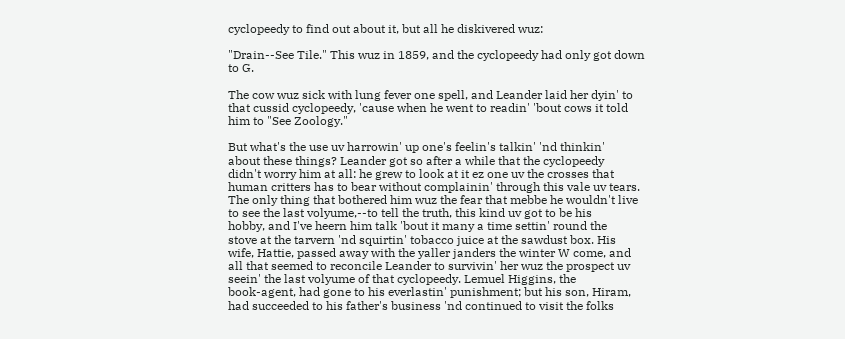cyclopeedy to find out about it, but all he diskivered wuz:

"Drain--See Tile." This wuz in 1859, and the cyclopeedy had only got down
to G.

The cow wuz sick with lung fever one spell, and Leander laid her dyin' to
that cussid cyclopeedy, 'cause when he went to readin' 'bout cows it told
him to "See Zoology."

But what's the use uv harrowin' up one's feelin's talkin' 'nd thinkin'
about these things? Leander got so after a while that the cyclopeedy
didn't worry him at all: he grew to look at it ez one uv the crosses that
human critters has to bear without complainin' through this vale uv tears.
The only thing that bothered him wuz the fear that mebbe he wouldn't live
to see the last volyume,--to tell the truth, this kind uv got to be his
hobby, and I've heern him talk 'bout it many a time settin' round the
stove at the tarvern 'nd squirtin' tobacco juice at the sawdust box. His
wife, Hattie, passed away with the yaller janders the winter W come, and
all that seemed to reconcile Leander to survivin' her wuz the prospect uv
seein' the last volyume of that cyclopeedy. Lemuel Higgins, the
book-agent, had gone to his everlastin' punishment; but his son, Hiram,
had succeeded to his father's business 'nd continued to visit the folks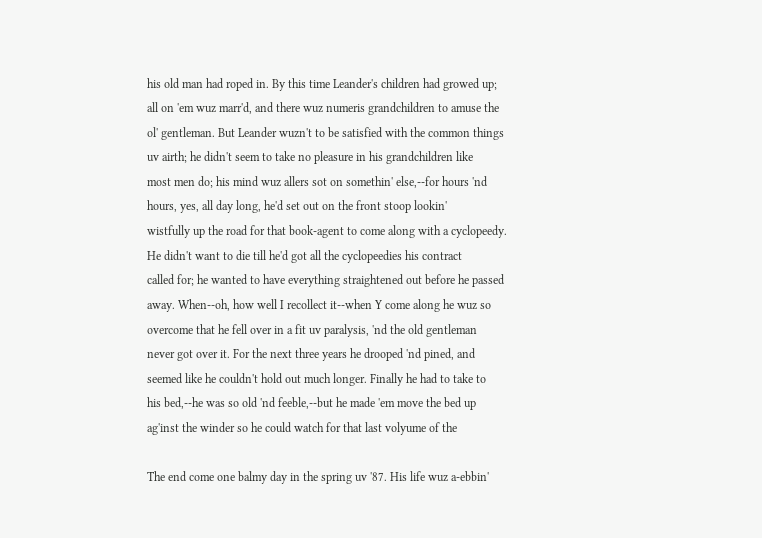his old man had roped in. By this time Leander's children had growed up;
all on 'em wuz marr'd, and there wuz numeris grandchildren to amuse the
ol' gentleman. But Leander wuzn't to be satisfied with the common things
uv airth; he didn't seem to take no pleasure in his grandchildren like
most men do; his mind wuz allers sot on somethin' else,--for hours 'nd
hours, yes, all day long, he'd set out on the front stoop lookin'
wistfully up the road for that book-agent to come along with a cyclopeedy.
He didn't want to die till he'd got all the cyclopeedies his contract
called for; he wanted to have everything straightened out before he passed
away. When--oh, how well I recollect it--when Y come along he wuz so
overcome that he fell over in a fit uv paralysis, 'nd the old gentleman
never got over it. For the next three years he drooped 'nd pined, and
seemed like he couldn't hold out much longer. Finally he had to take to
his bed,--he was so old 'nd feeble,--but he made 'em move the bed up
ag'inst the winder so he could watch for that last volyume of the

The end come one balmy day in the spring uv '87. His life wuz a-ebbin'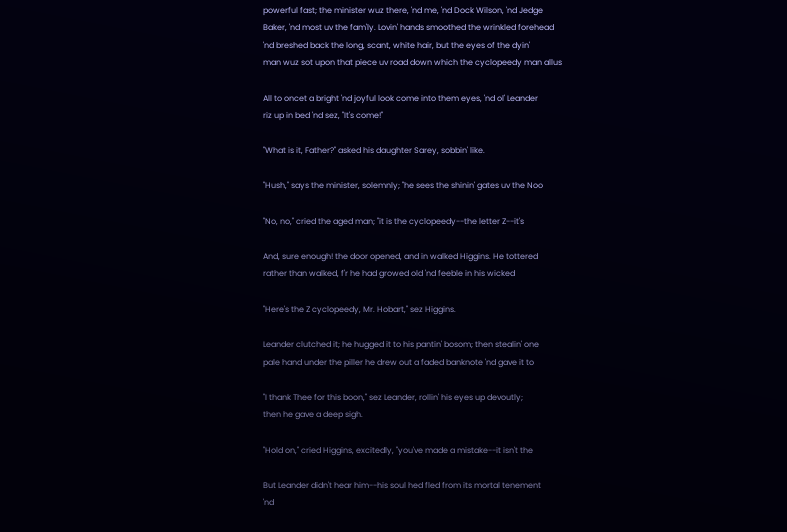powerful fast; the minister wuz there, 'nd me, 'nd Dock Wilson, 'nd Jedge
Baker, 'nd most uv the fam'ly. Lovin' hands smoothed the wrinkled forehead
'nd breshed back the long, scant, white hair, but the eyes of the dyin'
man wuz sot upon that piece uv road down which the cyclopeedy man allus

All to oncet a bright 'nd joyful look come into them eyes, 'nd ol' Leander
riz up in bed 'nd sez, "It's come!"

"What is it, Father?" asked his daughter Sarey, sobbin' like.

"Hush," says the minister, solemnly; "he sees the shinin' gates uv the Noo

"No, no," cried the aged man; "it is the cyclopeedy--the letter Z--it's

And, sure enough! the door opened, and in walked Higgins. He tottered
rather than walked, f'r he had growed old 'nd feeble in his wicked

"Here's the Z cyclopeedy, Mr. Hobart," sez Higgins.

Leander clutched it; he hugged it to his pantin' bosom; then stealin' one
pale hand under the piller he drew out a faded banknote 'nd gave it to

"I thank Thee for this boon," sez Leander, rollin' his eyes up devoutly;
then he gave a deep sigh.

"Hold on," cried Higgins, excitedly, "you've made a mistake--it isn't the

But Leander didn't hear him--his soul hed fled from its mortal tenement
'nd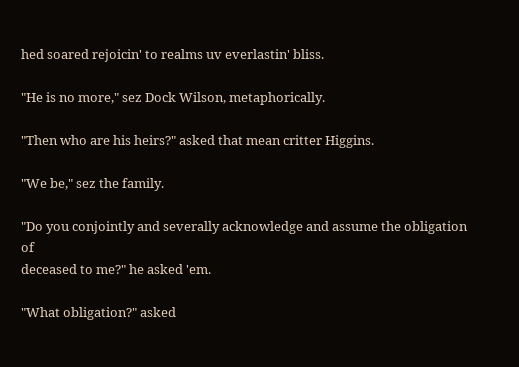hed soared rejoicin' to realms uv everlastin' bliss.

"He is no more," sez Dock Wilson, metaphorically.

"Then who are his heirs?" asked that mean critter Higgins.

"We be," sez the family.

"Do you conjointly and severally acknowledge and assume the obligation of
deceased to me?" he asked 'em.

"What obligation?" asked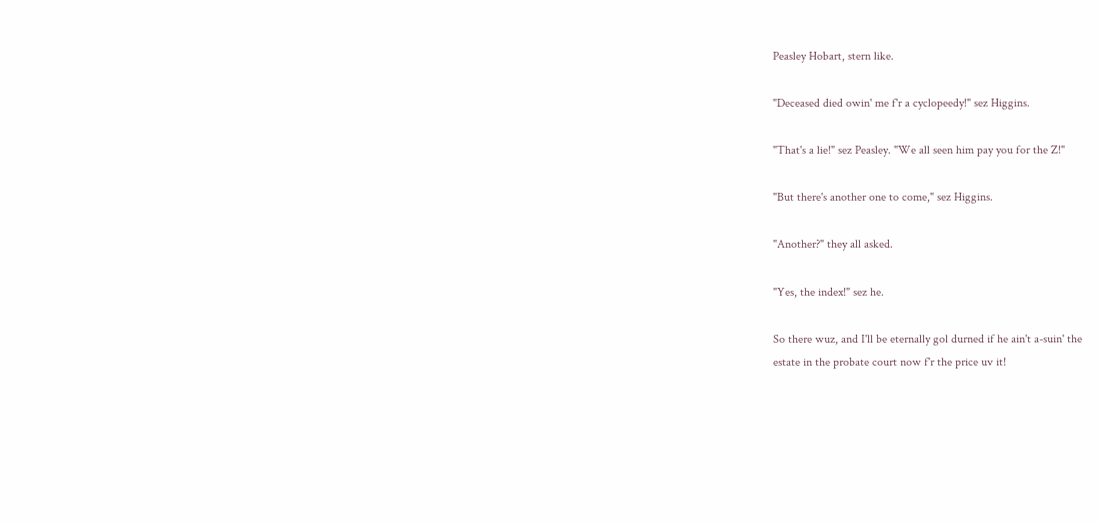Peasley Hobart, stern like.

"Deceased died owin' me f'r a cyclopeedy!" sez Higgins.

"That's a lie!" sez Peasley. "We all seen him pay you for the Z!"

"But there's another one to come," sez Higgins.

"Another?" they all asked.

"Yes, the index!" sez he.

So there wuz, and I'll be eternally gol durned if he ain't a-suin' the
estate in the probate court now f'r the price uv it!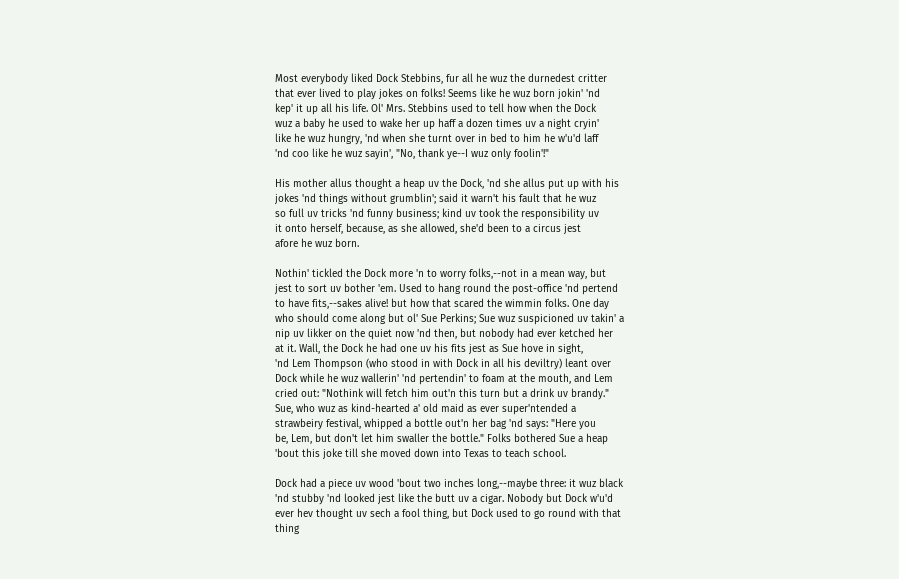Most everybody liked Dock Stebbins, fur all he wuz the durnedest critter
that ever lived to play jokes on folks! Seems like he wuz born jokin' 'nd
kep' it up all his life. Ol' Mrs. Stebbins used to tell how when the Dock
wuz a baby he used to wake her up haff a dozen times uv a night cryin'
like he wuz hungry, 'nd when she turnt over in bed to him he w'u'd laff
'nd coo like he wuz sayin', "No, thank ye--I wuz only foolin'!"

His mother allus thought a heap uv the Dock, 'nd she allus put up with his
jokes 'nd things without grumblin'; said it warn't his fault that he wuz
so full uv tricks 'nd funny business; kind uv took the responsibility uv
it onto herself, because, as she allowed, she'd been to a circus jest
afore he wuz born.

Nothin' tickled the Dock more 'n to worry folks,--not in a mean way, but
jest to sort uv bother 'em. Used to hang round the post-office 'nd pertend
to have fits,--sakes alive! but how that scared the wimmin folks. One day
who should come along but ol' Sue Perkins; Sue wuz suspicioned uv takin' a
nip uv likker on the quiet now 'nd then, but nobody had ever ketched her
at it. Wall, the Dock he had one uv his fits jest as Sue hove in sight,
'nd Lem Thompson (who stood in with Dock in all his deviltry) leant over
Dock while he wuz wallerin' 'nd pertendin' to foam at the mouth, and Lem
cried out: "Nothink will fetch him out'n this turn but a drink uv brandy."
Sue, who wuz as kind-hearted a' old maid as ever super'ntended a
strawbeiry festival, whipped a bottle out'n her bag 'nd says: "Here you
be, Lem, but don't let him swaller the bottle." Folks bothered Sue a heap
'bout this joke till she moved down into Texas to teach school.

Dock had a piece uv wood 'bout two inches long,--maybe three: it wuz black
'nd stubby 'nd looked jest like the butt uv a cigar. Nobody but Dock w'u'd
ever hev thought uv sech a fool thing, but Dock used to go round with that
thing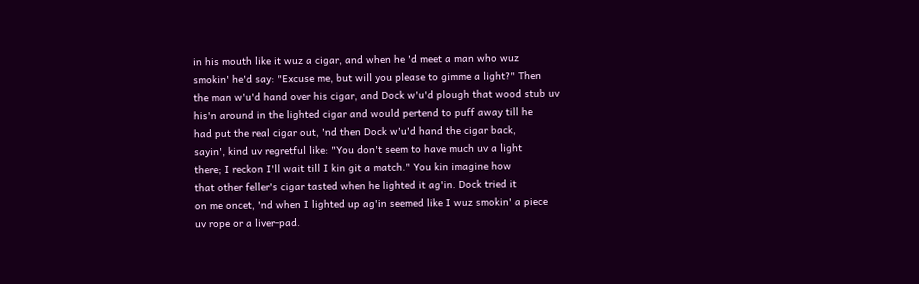in his mouth like it wuz a cigar, and when he 'd meet a man who wuz
smokin' he'd say: "Excuse me, but will you please to gimme a light?" Then
the man w'u'd hand over his cigar, and Dock w'u'd plough that wood stub uv
his'n around in the lighted cigar and would pertend to puff away till he
had put the real cigar out, 'nd then Dock w'u'd hand the cigar back,
sayin', kind uv regretful like: "You don't seem to have much uv a light
there; I reckon I'll wait till I kin git a match." You kin imagine how
that other feller's cigar tasted when he lighted it ag'in. Dock tried it
on me oncet, 'nd when I lighted up ag'in seemed like I wuz smokin' a piece
uv rope or a liver-pad.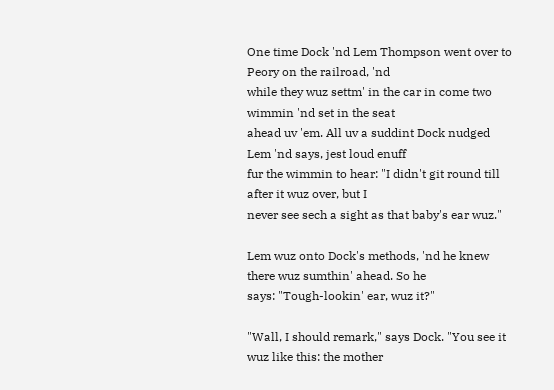One time Dock 'nd Lem Thompson went over to Peory on the railroad, 'nd
while they wuz settm' in the car in come two wimmin 'nd set in the seat
ahead uv 'em. All uv a suddint Dock nudged Lem 'nd says, jest loud enuff
fur the wimmin to hear: "I didn't git round till after it wuz over, but I
never see sech a sight as that baby's ear wuz."

Lem wuz onto Dock's methods, 'nd he knew there wuz sumthin' ahead. So he
says: "Tough-lookin' ear, wuz it?"

"Wall, I should remark," says Dock. "You see it wuz like this: the mother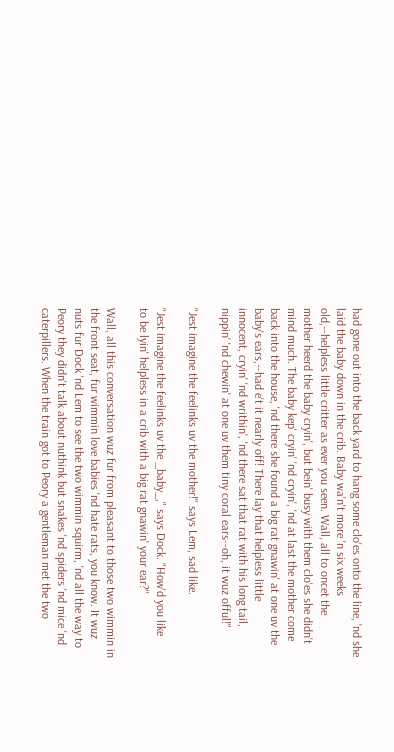had gone out into the back yard to hang some clo'es onto the line, 'nd she
laid the baby down in the crib. Baby wa'n't more 'n six weeks
old,--helpless little critter as ever you seen. Wall, all to oncet the
mother heerd the baby cryin', but bein' busy with them clo'es she didn't
mind much. The baby kep' cryin' 'nd cryin', 'nd at last the mother come
back into the house, 'nd there she found a big rat gnawin' at one uv the
baby's ears,--had e't it nearly off! There lay that helpless little
innocent, cryin' 'nd writhin', 'nd there sat that rat with his long tail,
nippin' 'nd chewin' at one uv them tiny coral ears--oh, it wuz offul!"

"Jest imagine the feelinks uv the mother!" says Lem, sad like.

"Jest imagine the feelinks uv the _baby_," says Dock. "How'd you like
to be lyin' helpless in a crib with a big rat gnawin' your ear?"

Wall, all this conversation wuz fur from pleasant to those two wimmin in
the front seat, fur wimmin love babies 'nd hate rats, you know. It wuz
nuts fur Dock 'nd Lem to see the two wimmin squirm, 'nd all the way to
Peory they didn't talk about nuthink but snakes 'nd spiders 'nd mice 'nd
caterpillers. When the train got to Peory a gentleman met the two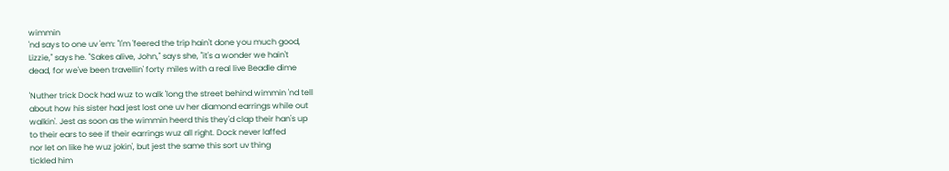wimmin
'nd says to one uv 'em: "I'm 'feered the trip hain't done you much good,
Lizzie," says he. "Sakes alive, John," says she, "it's a wonder we hain't
dead, for we've been travellin' forty miles with a real live Beadle dime

'Nuther trick Dock had wuz to walk 'long the street behind wimmin 'nd tell
about how his sister had jest lost one uv her diamond earrings while out
walkin'. Jest as soon as the wimmin heerd this they'd clap their han's up
to their ears to see if their earrings wuz all right. Dock never laffed
nor let on like he wuz jokin', but jest the same this sort uv thing
tickled him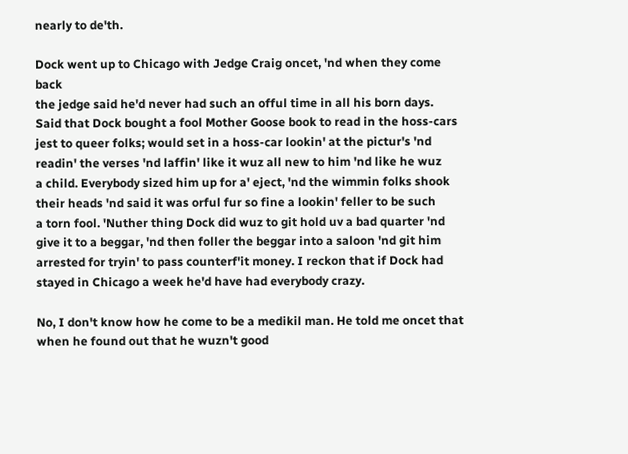nearly to de'th.

Dock went up to Chicago with Jedge Craig oncet, 'nd when they come back
the jedge said he'd never had such an offul time in all his born days.
Said that Dock bought a fool Mother Goose book to read in the hoss-cars
jest to queer folks; would set in a hoss-car lookin' at the pictur's 'nd
readin' the verses 'nd laffin' like it wuz all new to him 'nd like he wuz
a child. Everybody sized him up for a' eject, 'nd the wimmin folks shook
their heads 'nd said it was orful fur so fine a lookin' feller to be such
a torn fool. 'Nuther thing Dock did wuz to git hold uv a bad quarter 'nd
give it to a beggar, 'nd then foller the beggar into a saloon 'nd git him
arrested for tryin' to pass counterf'it money. I reckon that if Dock had
stayed in Chicago a week he'd have had everybody crazy.

No, I don't know how he come to be a medikil man. He told me oncet that
when he found out that he wuzn't good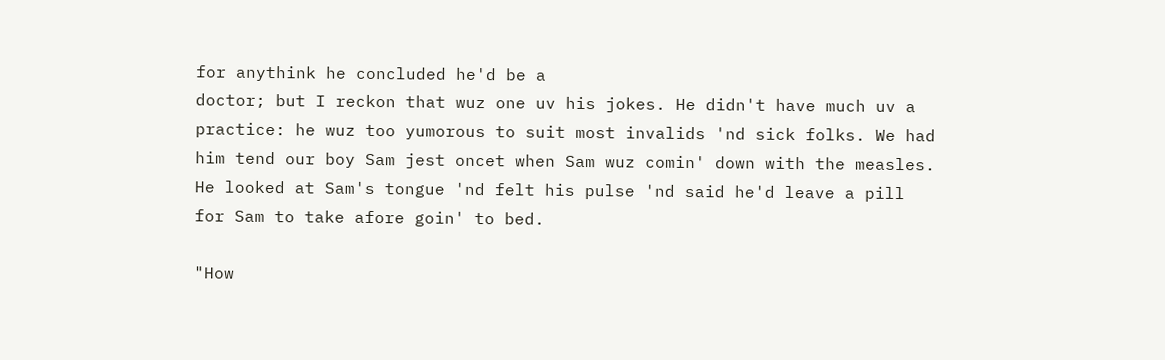for anythink he concluded he'd be a
doctor; but I reckon that wuz one uv his jokes. He didn't have much uv a
practice: he wuz too yumorous to suit most invalids 'nd sick folks. We had
him tend our boy Sam jest oncet when Sam wuz comin' down with the measles.
He looked at Sam's tongue 'nd felt his pulse 'nd said he'd leave a pill
for Sam to take afore goin' to bed.

"How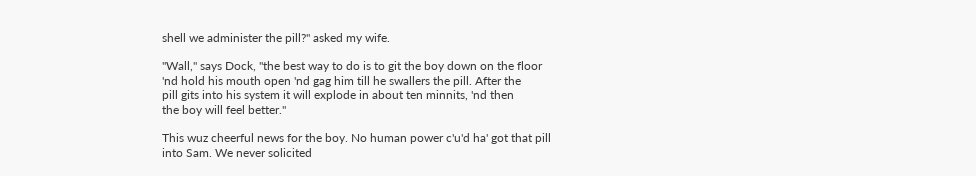shell we administer the pill?" asked my wife.

"Wall," says Dock, "the best way to do is to git the boy down on the floor
'nd hold his mouth open 'nd gag him till he swallers the pill. After the
pill gits into his system it will explode in about ten minnits, 'nd then
the boy will feel better."

This wuz cheerful news for the boy. No human power c'u'd ha' got that pill
into Sam. We never solicited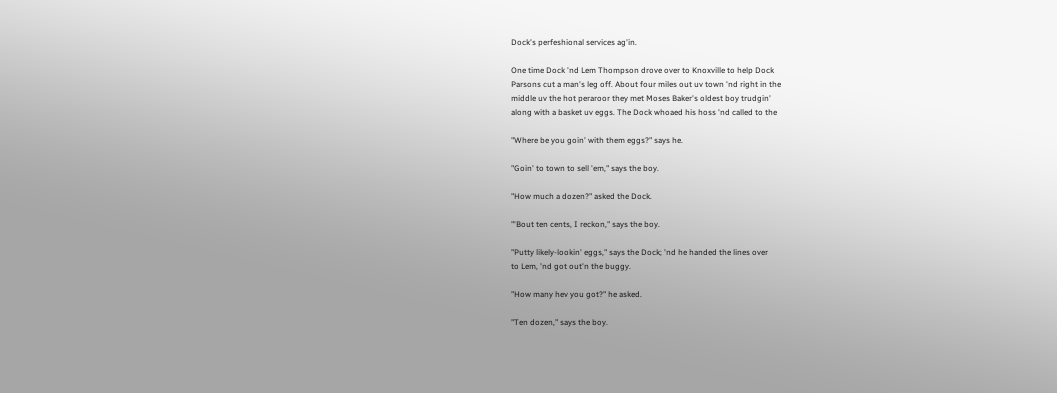Dock's perfeshional services ag'in.

One time Dock 'nd Lem Thompson drove over to Knoxville to help Dock
Parsons cut a man's leg off. About four miles out uv town 'nd right in the
middle uv the hot peraroor they met Moses Baker's oldest boy trudgin'
along with a basket uv eggs. The Dock whoaed his hoss 'nd called to the

"Where be you goin' with them eggs?" says he.

"Goin' to town to sell 'em," says the boy.

"How much a dozen?" asked the Dock.

"'Bout ten cents, I reckon," says the boy.

"Putty likely-lookin' eggs," says the Dock; 'nd he handed the lines over
to Lem, 'nd got out'n the buggy.

"How many hev you got?" he asked.

"Ten dozen," says the boy.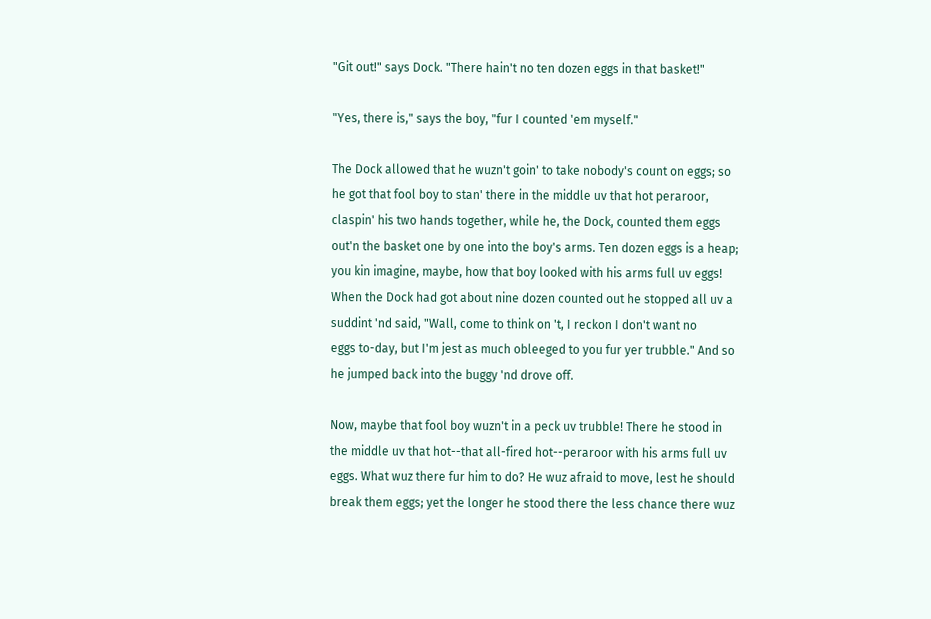"Git out!" says Dock. "There hain't no ten dozen eggs in that basket!"

"Yes, there is," says the boy, "fur I counted 'em myself."

The Dock allowed that he wuzn't goin' to take nobody's count on eggs; so
he got that fool boy to stan' there in the middle uv that hot peraroor,
claspin' his two hands together, while he, the Dock, counted them eggs
out'n the basket one by one into the boy's arms. Ten dozen eggs is a heap;
you kin imagine, maybe, how that boy looked with his arms full uv eggs!
When the Dock had got about nine dozen counted out he stopped all uv a
suddint 'nd said, "Wall, come to think on 't, I reckon I don't want no
eggs to-day, but I'm jest as much obleeged to you fur yer trubble." And so
he jumped back into the buggy 'nd drove off.

Now, maybe that fool boy wuzn't in a peck uv trubble! There he stood in
the middle uv that hot--that all-fired hot--peraroor with his arms full uv
eggs. What wuz there fur him to do? He wuz afraid to move, lest he should
break them eggs; yet the longer he stood there the less chance there wuz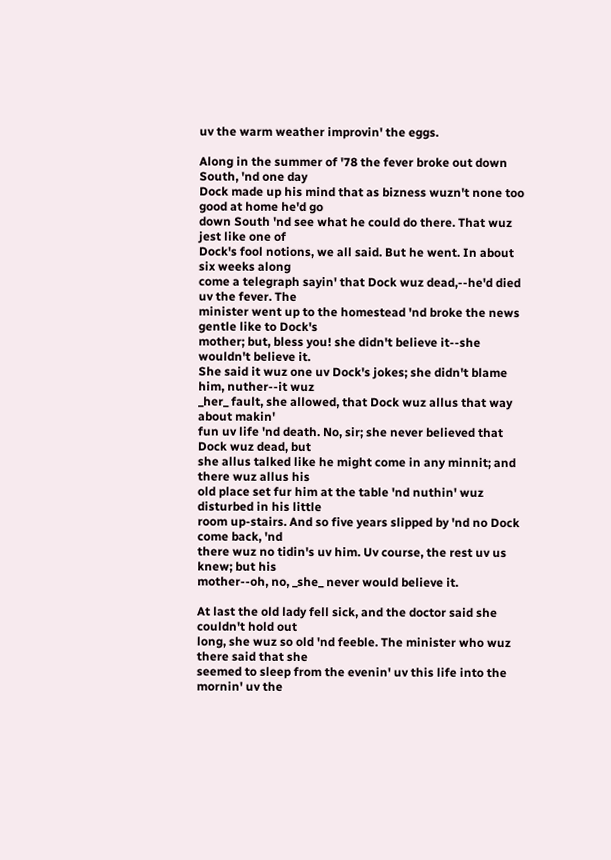uv the warm weather improvin' the eggs.

Along in the summer of '78 the fever broke out down South, 'nd one day
Dock made up his mind that as bizness wuzn't none too good at home he'd go
down South 'nd see what he could do there. That wuz jest like one of
Dock's fool notions, we all said. But he went. In about six weeks along
come a telegraph sayin' that Dock wuz dead,--he'd died uv the fever. The
minister went up to the homestead 'nd broke the news gentle like to Dock's
mother; but, bless you! she didn't believe it--she wouldn't believe it.
She said it wuz one uv Dock's jokes; she didn't blame him, nuther--it wuz
_her_ fault, she allowed, that Dock wuz allus that way about makin'
fun uv life 'nd death. No, sir; she never believed that Dock wuz dead, but
she allus talked like he might come in any minnit; and there wuz allus his
old place set fur him at the table 'nd nuthin' wuz disturbed in his little
room up-stairs. And so five years slipped by 'nd no Dock come back, 'nd
there wuz no tidin's uv him. Uv course, the rest uv us knew; but his
mother--oh, no, _she_ never would believe it.

At last the old lady fell sick, and the doctor said she couldn't hold out
long, she wuz so old 'nd feeble. The minister who wuz there said that she
seemed to sleep from the evenin' uv this life into the mornin' uv the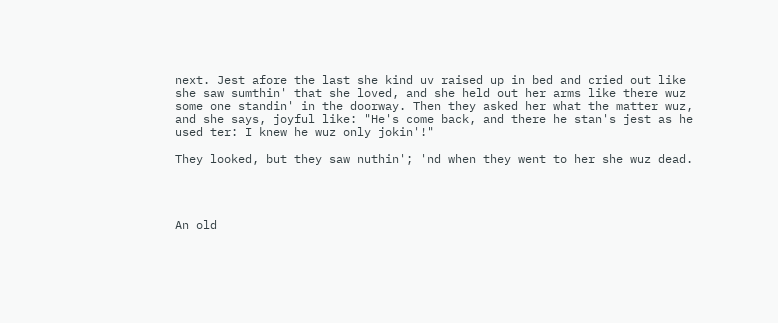next. Jest afore the last she kind uv raised up in bed and cried out like
she saw sumthin' that she loved, and she held out her arms like there wuz
some one standin' in the doorway. Then they asked her what the matter wuz,
and she says, joyful like: "He's come back, and there he stan's jest as he
used ter: I knew he wuz only jokin'!"

They looked, but they saw nuthin'; 'nd when they went to her she wuz dead.




An old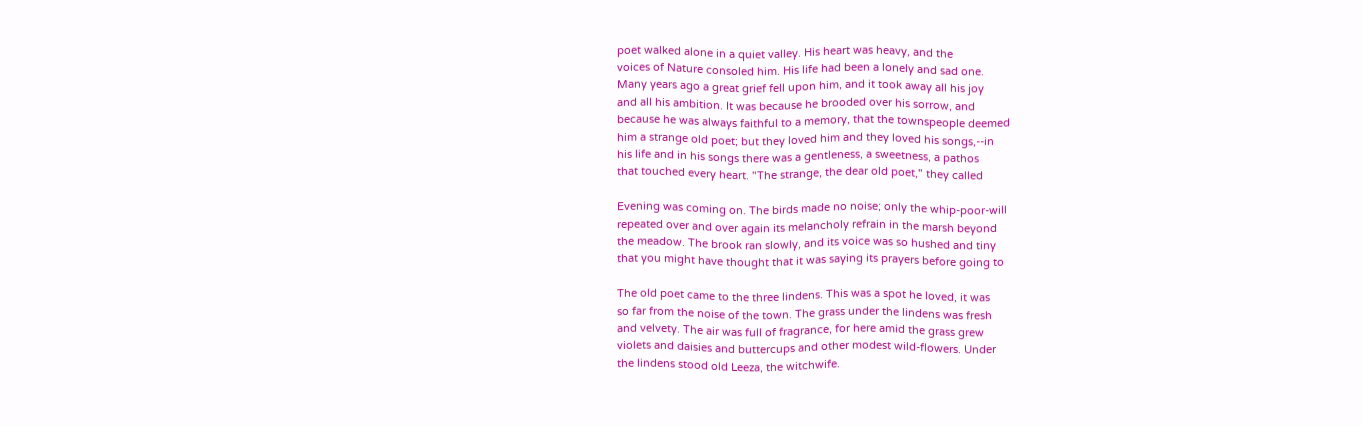poet walked alone in a quiet valley. His heart was heavy, and the
voices of Nature consoled him. His life had been a lonely and sad one.
Many years ago a great grief fell upon him, and it took away all his joy
and all his ambition. It was because he brooded over his sorrow, and
because he was always faithful to a memory, that the townspeople deemed
him a strange old poet; but they loved him and they loved his songs,--in
his life and in his songs there was a gentleness, a sweetness, a pathos
that touched every heart. "The strange, the dear old poet," they called

Evening was coming on. The birds made no noise; only the whip-poor-will
repeated over and over again its melancholy refrain in the marsh beyond
the meadow. The brook ran slowly, and its voice was so hushed and tiny
that you might have thought that it was saying its prayers before going to

The old poet came to the three lindens. This was a spot he loved, it was
so far from the noise of the town. The grass under the lindens was fresh
and velvety. The air was full of fragrance, for here amid the grass grew
violets and daisies and buttercups and other modest wild-flowers. Under
the lindens stood old Leeza, the witchwife.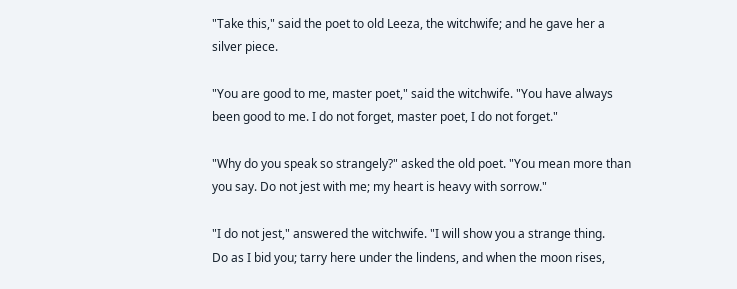"Take this," said the poet to old Leeza, the witchwife; and he gave her a
silver piece.

"You are good to me, master poet," said the witchwife. "You have always
been good to me. I do not forget, master poet, I do not forget."

"Why do you speak so strangely?" asked the old poet. "You mean more than
you say. Do not jest with me; my heart is heavy with sorrow."

"I do not jest," answered the witchwife. "I will show you a strange thing.
Do as I bid you; tarry here under the lindens, and when the moon rises,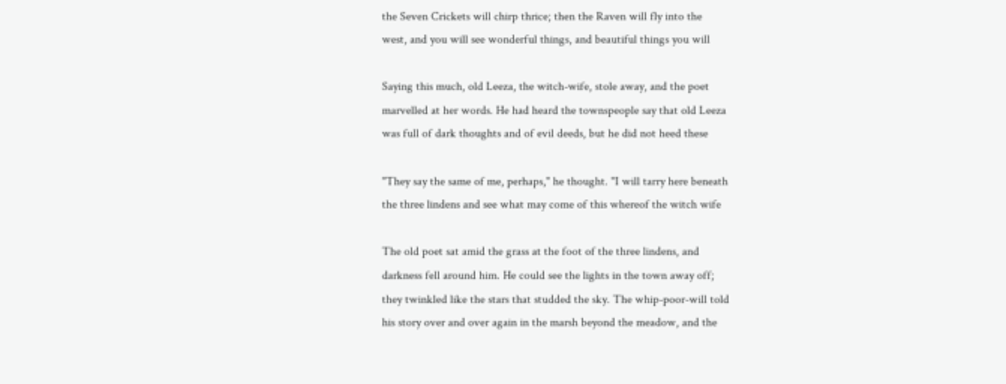the Seven Crickets will chirp thrice; then the Raven will fly into the
west, and you will see wonderful things, and beautiful things you will

Saying this much, old Leeza, the witch-wife, stole away, and the poet
marvelled at her words. He had heard the townspeople say that old Leeza
was full of dark thoughts and of evil deeds, but he did not heed these

"They say the same of me, perhaps," he thought. "I will tarry here beneath
the three lindens and see what may come of this whereof the witch wife

The old poet sat amid the grass at the foot of the three lindens, and
darkness fell around him. He could see the lights in the town away off;
they twinkled like the stars that studded the sky. The whip-poor-will told
his story over and over again in the marsh beyond the meadow, and the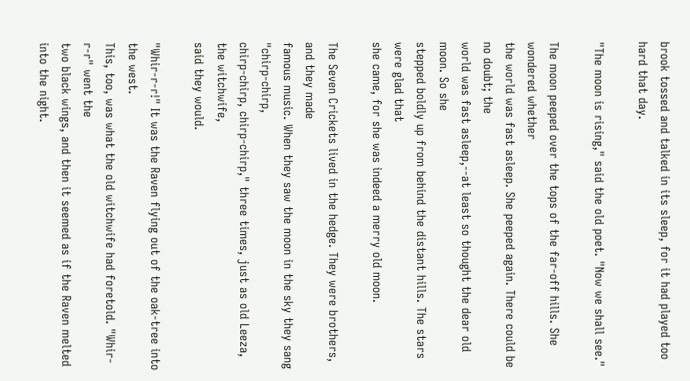brook tossed and talked in its sleep, for it had played too hard that day.

"The moon is rising," said the old poet. "Now we shall see."

The moon peeped over the tops of the far-off hills. She wondered whether
the world was fast asleep. She peeped again. There could be no doubt; the
world was fast asleep,--at least so thought the dear old moon. So she
stepped boldly up from behind the distant hills. The stars were glad that
she came, for she was indeed a merry old moon.

The Seven Crickets lived in the hedge. They were brothers, and they made
famous music. When they saw the moon in the sky they sang "chirp-chirp,
chirp-chirp, chirp-chirp," three times, just as old Leeza, the witchwife,
said they would.

"Whir-r-r!" It was the Raven flying out of the oak-tree into the west.
This, too, was what the old witchwife had foretold. "Whir-r-r" went the
two black wings, and then it seemed as if the Raven melted into the night.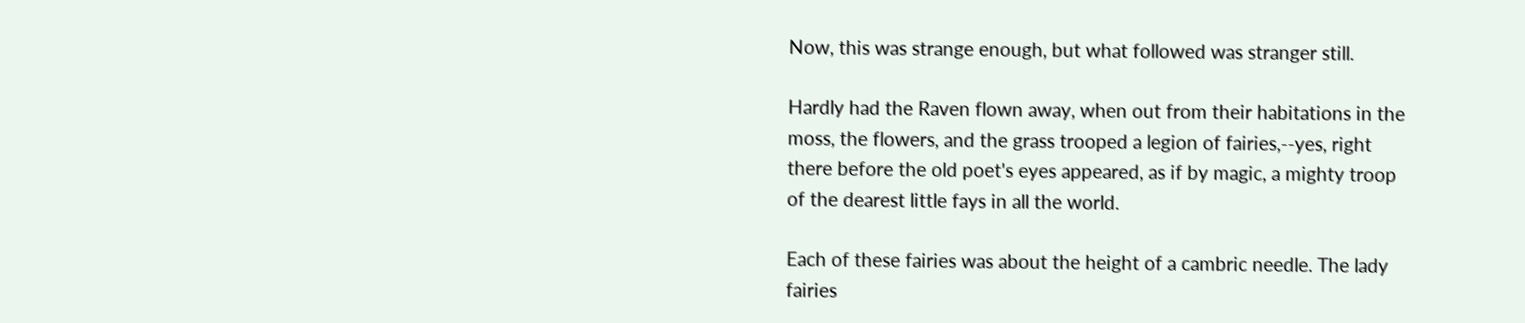Now, this was strange enough, but what followed was stranger still.

Hardly had the Raven flown away, when out from their habitations in the
moss, the flowers, and the grass trooped a legion of fairies,--yes, right
there before the old poet's eyes appeared, as if by magic, a mighty troop
of the dearest little fays in all the world.

Each of these fairies was about the height of a cambric needle. The lady
fairies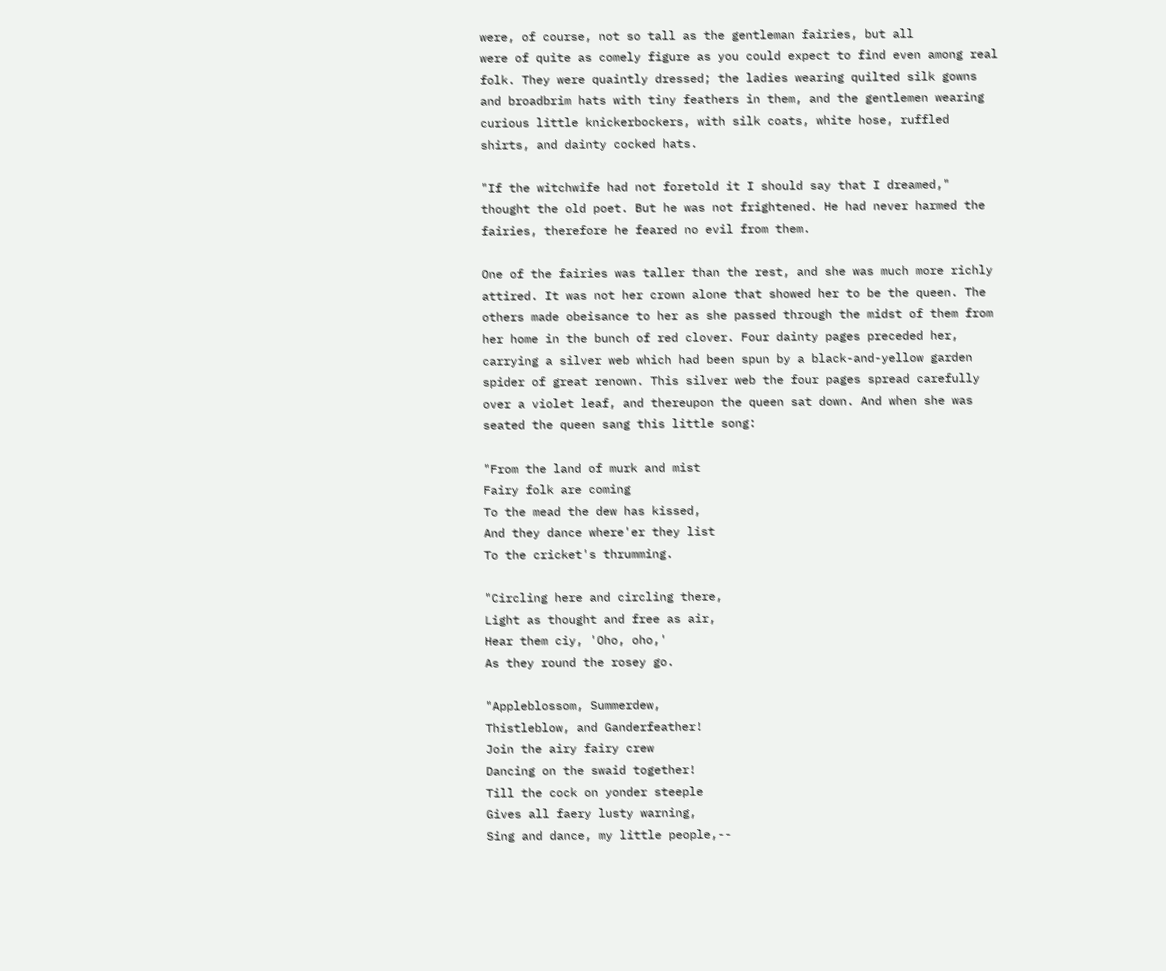were, of course, not so tall as the gentleman fairies, but all
were of quite as comely figure as you could expect to find even among real
folk. They were quaintly dressed; the ladies wearing quilted silk gowns
and broadbrim hats with tiny feathers in them, and the gentlemen wearing
curious little knickerbockers, with silk coats, white hose, ruffled
shirts, and dainty cocked hats.

"If the witchwife had not foretold it I should say that I dreamed,"
thought the old poet. But he was not frightened. He had never harmed the
fairies, therefore he feared no evil from them.

One of the fairies was taller than the rest, and she was much more richly
attired. It was not her crown alone that showed her to be the queen. The
others made obeisance to her as she passed through the midst of them from
her home in the bunch of red clover. Four dainty pages preceded her,
carrying a silver web which had been spun by a black-and-yellow garden
spider of great renown. This silver web the four pages spread carefully
over a violet leaf, and thereupon the queen sat down. And when she was
seated the queen sang this little song:

"From the land of murk and mist
Fairy folk are coming
To the mead the dew has kissed,
And they dance where'er they list
To the cricket's thrumming.

"Circling here and circling there,
Light as thought and free as air,
Hear them ciy, 'Oho, oho,'
As they round the rosey go.

"Appleblossom, Summerdew,
Thistleblow, and Ganderfeather!
Join the airy fairy crew
Dancing on the swaid together!
Till the cock on yonder steeple
Gives all faery lusty warning,
Sing and dance, my little people,--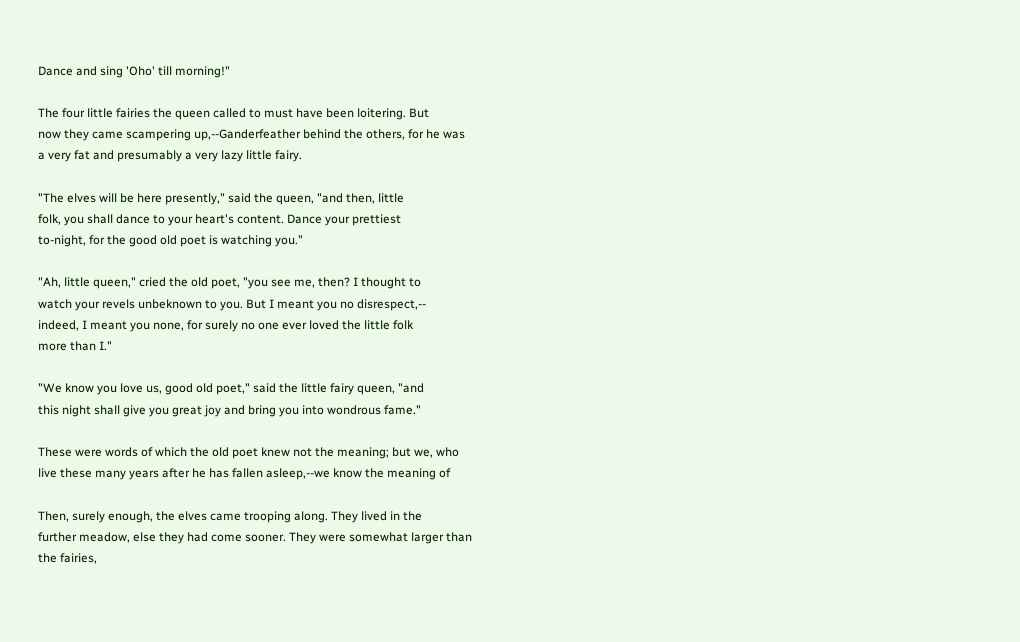Dance and sing 'Oho' till morning!"

The four little fairies the queen called to must have been loitering. But
now they came scampering up,--Ganderfeather behind the others, for he was
a very fat and presumably a very lazy little fairy.

"The elves will be here presently," said the queen, "and then, little
folk, you shall dance to your heart's content. Dance your prettiest
to-night, for the good old poet is watching you."

"Ah, little queen," cried the old poet, "you see me, then? I thought to
watch your revels unbeknown to you. But I meant you no disrespect,--
indeed, I meant you none, for surely no one ever loved the little folk
more than I."

"We know you love us, good old poet," said the little fairy queen, "and
this night shall give you great joy and bring you into wondrous fame."

These were words of which the old poet knew not the meaning; but we, who
live these many years after he has fallen asleep,--we know the meaning of

Then, surely enough, the elves came trooping along. They lived in the
further meadow, else they had come sooner. They were somewhat larger than
the fairies,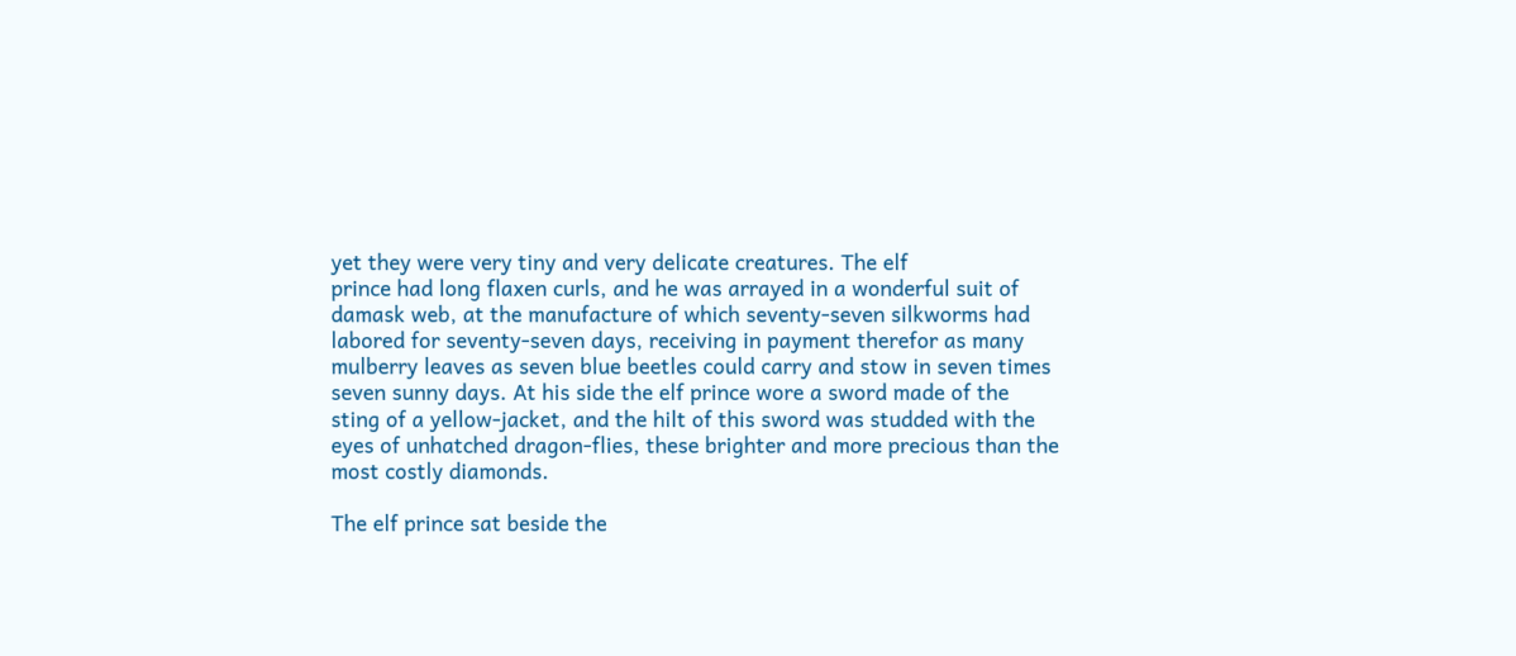yet they were very tiny and very delicate creatures. The elf
prince had long flaxen curls, and he was arrayed in a wonderful suit of
damask web, at the manufacture of which seventy-seven silkworms had
labored for seventy-seven days, receiving in payment therefor as many
mulberry leaves as seven blue beetles could carry and stow in seven times
seven sunny days. At his side the elf prince wore a sword made of the
sting of a yellow-jacket, and the hilt of this sword was studded with the
eyes of unhatched dragon-flies, these brighter and more precious than the
most costly diamonds.

The elf prince sat beside the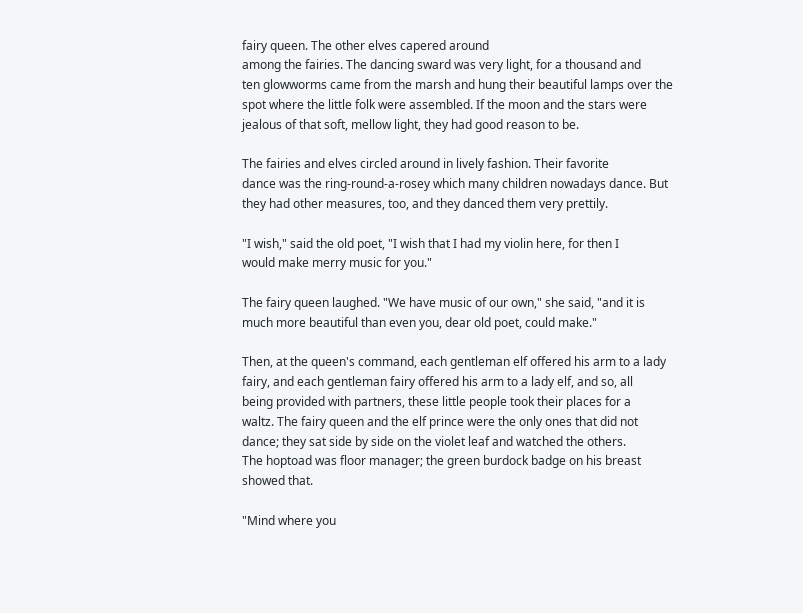fairy queen. The other elves capered around
among the fairies. The dancing sward was very light, for a thousand and
ten glowworms came from the marsh and hung their beautiful lamps over the
spot where the little folk were assembled. If the moon and the stars were
jealous of that soft, mellow light, they had good reason to be.

The fairies and elves circled around in lively fashion. Their favorite
dance was the ring-round-a-rosey which many children nowadays dance. But
they had other measures, too, and they danced them very prettily.

"I wish," said the old poet, "I wish that I had my violin here, for then I
would make merry music for you."

The fairy queen laughed. "We have music of our own," she said, "and it is
much more beautiful than even you, dear old poet, could make."

Then, at the queen's command, each gentleman elf offered his arm to a lady
fairy, and each gentleman fairy offered his arm to a lady elf, and so, all
being provided with partners, these little people took their places for a
waltz. The fairy queen and the elf prince were the only ones that did not
dance; they sat side by side on the violet leaf and watched the others.
The hoptoad was floor manager; the green burdock badge on his breast
showed that.

"Mind where you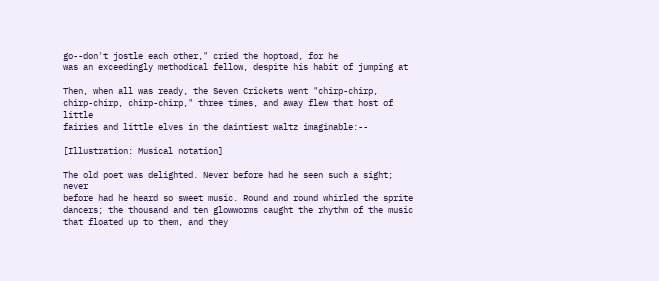go--don't jostle each other," cried the hoptoad, for he
was an exceedingly methodical fellow, despite his habit of jumping at

Then, when all was ready, the Seven Crickets went "chirp-chirp,
chirp-chirp, chirp-chirp," three times, and away flew that host of little
fairies and little elves in the daintiest waltz imaginable:--

[Illustration: Musical notation]

The old poet was delighted. Never before had he seen such a sight; never
before had he heard so sweet music. Round and round whirled the sprite
dancers; the thousand and ten glowworms caught the rhythm of the music
that floated up to them, and they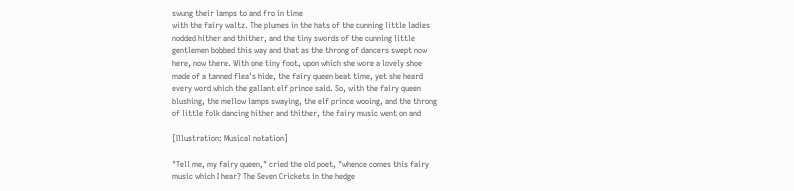swung their lamps to and fro in time
with the fairy waltz. The plumes in the hats of the cunning little ladies
nodded hither and thither, and the tiny swords of the cunning little
gentlemen bobbed this way and that as the throng of dancers swept now
here, now there. With one tiny foot, upon which she wore a lovely shoe
made of a tanned flea's hide, the fairy queen beat time, yet she heard
every word which the gallant elf prince said. So, with the fairy queen
blushing, the mellow lamps swaying, the elf prince wooing, and the throng
of little folk dancing hither and thither, the fairy music went on and

[Illustration: Musical notation]

"Tell me, my fairy queen," cried the old poet, "whence comes this fairy
music which I hear? The Seven Crickets in the hedge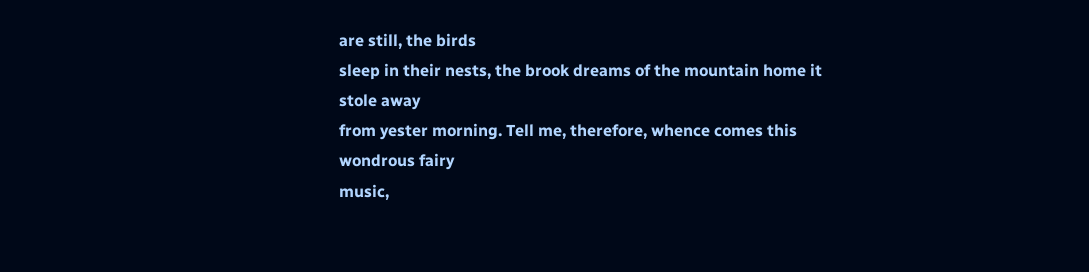are still, the birds
sleep in their nests, the brook dreams of the mountain home it stole away
from yester morning. Tell me, therefore, whence comes this wondrous fairy
music,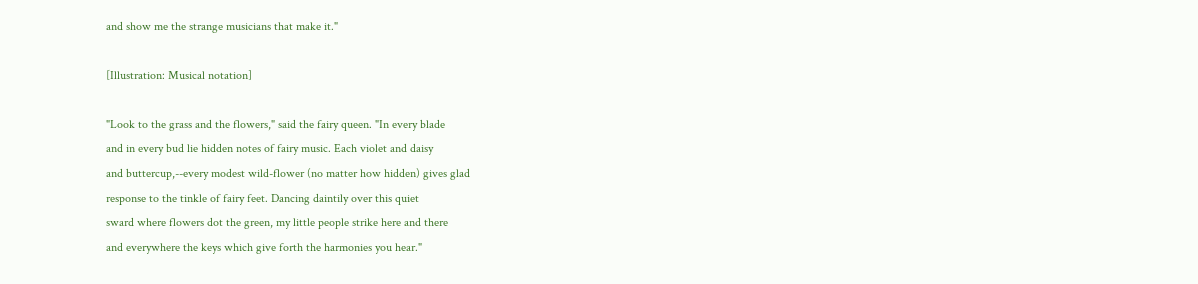and show me the strange musicians that make it."

[Illustration: Musical notation]

"Look to the grass and the flowers," said the fairy queen. "In every blade
and in every bud lie hidden notes of fairy music. Each violet and daisy
and buttercup,--every modest wild-flower (no matter how hidden) gives glad
response to the tinkle of fairy feet. Dancing daintily over this quiet
sward where flowers dot the green, my little people strike here and there
and everywhere the keys which give forth the harmonies you hear."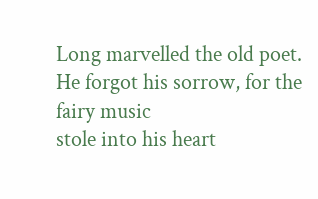Long marvelled the old poet. He forgot his sorrow, for the fairy music
stole into his heart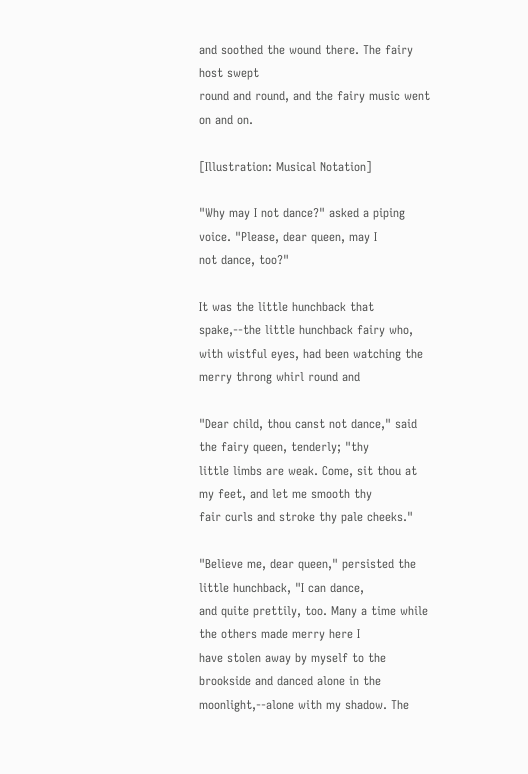and soothed the wound there. The fairy host swept
round and round, and the fairy music went on and on.

[Illustration: Musical Notation]

"Why may I not dance?" asked a piping voice. "Please, dear queen, may I
not dance, too?"

It was the little hunchback that spake,--the little hunchback fairy who,
with wistful eyes, had been watching the merry throng whirl round and

"Dear child, thou canst not dance," said the fairy queen, tenderly; "thy
little limbs are weak. Come, sit thou at my feet, and let me smooth thy
fair curls and stroke thy pale cheeks."

"Believe me, dear queen," persisted the little hunchback, "I can dance,
and quite prettily, too. Many a time while the others made merry here I
have stolen away by myself to the brookside and danced alone in the
moonlight,--alone with my shadow. The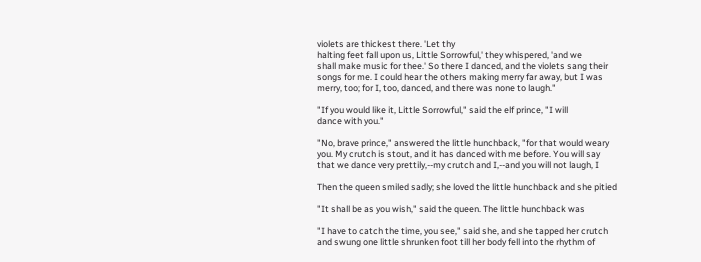violets are thickest there. 'Let thy
halting feet fall upon us, Little Sorrowful,' they whispered, 'and we
shall make music for thee.' So there I danced, and the violets sang their
songs for me. I could hear the others making merry far away, but I was
merry, too; for I, too, danced, and there was none to laugh."

"If you would like it, Little Sorrowful," said the elf prince, "I will
dance with you."

"No, brave prince," answered the little hunchback, "for that would weary
you. My crutch is stout, and it has danced with me before. You will say
that we dance very prettily,--my crutch and I,--and you will not laugh, I

Then the queen smiled sadly; she loved the little hunchback and she pitied

"It shall be as you wish," said the queen. The little hunchback was

"I have to catch the time, you see," said she, and she tapped her crutch
and swung one little shrunken foot till her body fell into the rhythm of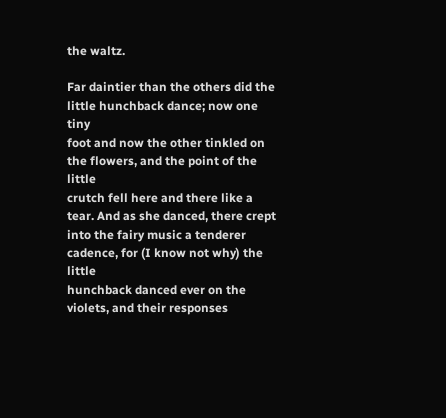the waltz.

Far daintier than the others did the little hunchback dance; now one tiny
foot and now the other tinkled on the flowers, and the point of the little
crutch fell here and there like a tear. And as she danced, there crept
into the fairy music a tenderer cadence, for (I know not why) the little
hunchback danced ever on the violets, and their responses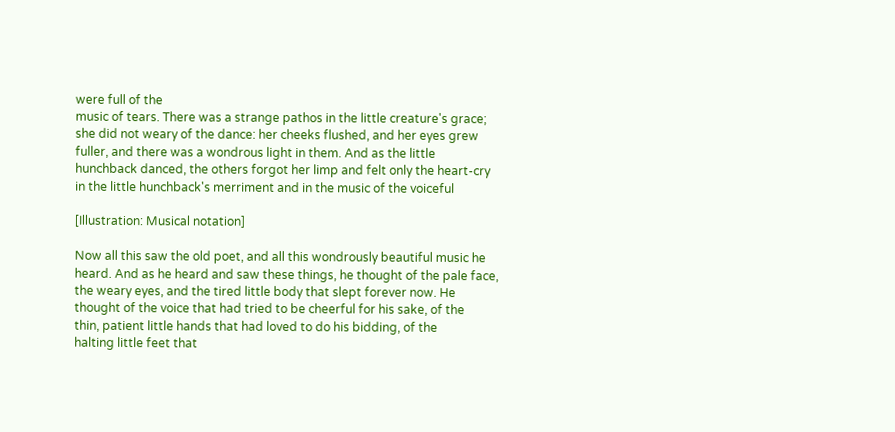were full of the
music of tears. There was a strange pathos in the little creature's grace;
she did not weary of the dance: her cheeks flushed, and her eyes grew
fuller, and there was a wondrous light in them. And as the little
hunchback danced, the others forgot her limp and felt only the heart-cry
in the little hunchback's merriment and in the music of the voiceful

[Illustration: Musical notation]

Now all this saw the old poet, and all this wondrously beautiful music he
heard. And as he heard and saw these things, he thought of the pale face,
the weary eyes, and the tired little body that slept forever now. He
thought of the voice that had tried to be cheerful for his sake, of the
thin, patient little hands that had loved to do his bidding, of the
halting little feet that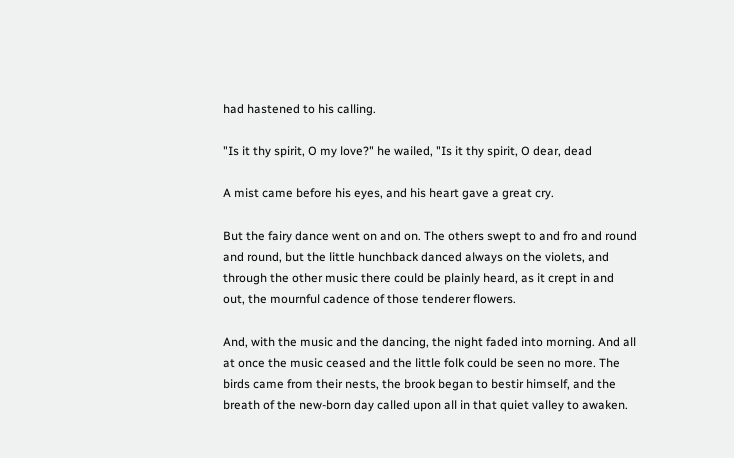had hastened to his calling.

"Is it thy spirit, O my love?" he wailed, "Is it thy spirit, O dear, dead

A mist came before his eyes, and his heart gave a great cry.

But the fairy dance went on and on. The others swept to and fro and round
and round, but the little hunchback danced always on the violets, and
through the other music there could be plainly heard, as it crept in and
out, the mournful cadence of those tenderer flowers.

And, with the music and the dancing, the night faded into morning. And all
at once the music ceased and the little folk could be seen no more. The
birds came from their nests, the brook began to bestir himself, and the
breath of the new-born day called upon all in that quiet valley to awaken.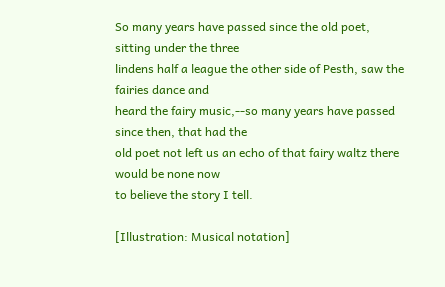So many years have passed since the old poet, sitting under the three
lindens half a league the other side of Pesth, saw the fairies dance and
heard the fairy music,--so many years have passed since then, that had the
old poet not left us an echo of that fairy waltz there would be none now
to believe the story I tell.

[Illustration: Musical notation]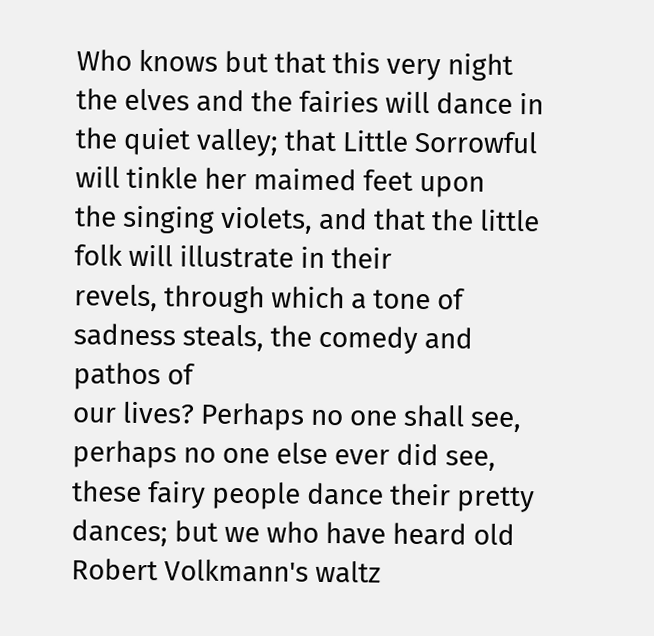Who knows but that this very night the elves and the fairies will dance in
the quiet valley; that Little Sorrowful will tinkle her maimed feet upon
the singing violets, and that the little folk will illustrate in their
revels, through which a tone of sadness steals, the comedy and pathos of
our lives? Perhaps no one shall see, perhaps no one else ever did see,
these fairy people dance their pretty dances; but we who have heard old
Robert Volkmann's waltz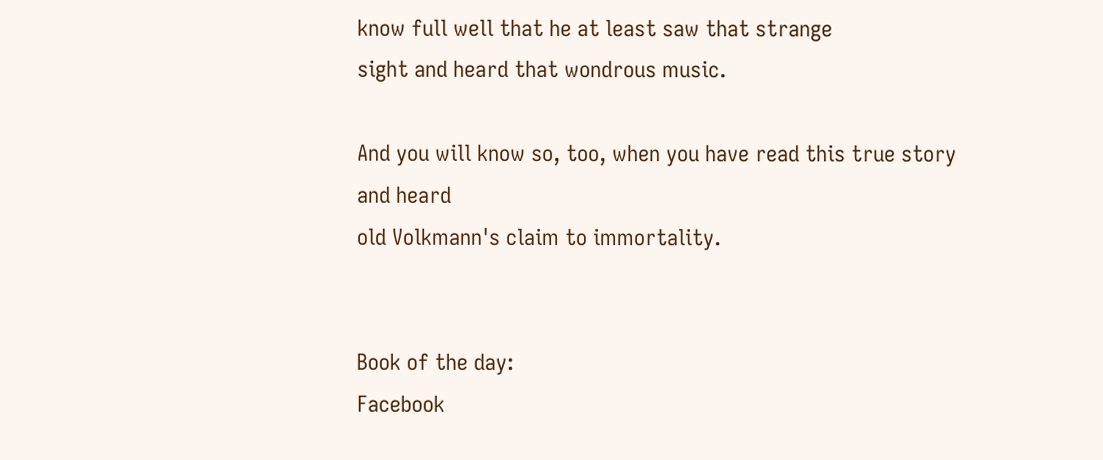know full well that he at least saw that strange
sight and heard that wondrous music.

And you will know so, too, when you have read this true story and heard
old Volkmann's claim to immortality.


Book of the day:
Facebook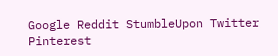Google Reddit StumbleUpon Twitter Pinterest